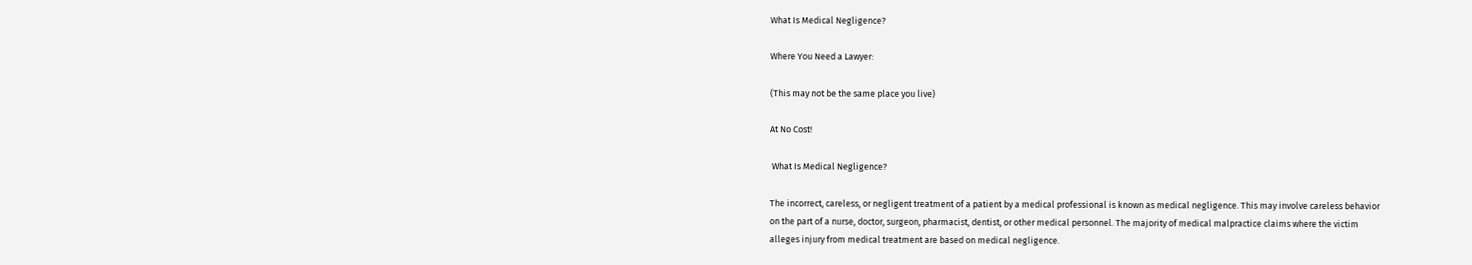What Is Medical Negligence?

Where You Need a Lawyer:

(This may not be the same place you live)

At No Cost!

 What Is Medical Negligence?

The incorrect, careless, or negligent treatment of a patient by a medical professional is known as medical negligence. This may involve careless behavior on the part of a nurse, doctor, surgeon, pharmacist, dentist, or other medical personnel. The majority of medical malpractice claims where the victim alleges injury from medical treatment are based on medical negligence.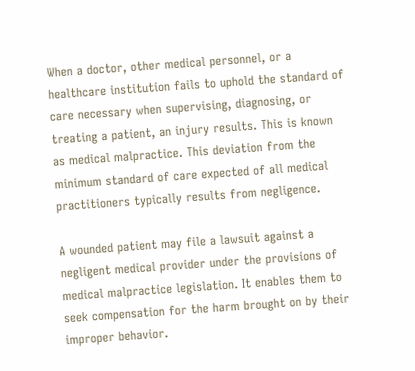When a doctor, other medical personnel, or a healthcare institution fails to uphold the standard of care necessary when supervising, diagnosing, or treating a patient, an injury results. This is known as medical malpractice. This deviation from the minimum standard of care expected of all medical practitioners typically results from negligence.

A wounded patient may file a lawsuit against a negligent medical provider under the provisions of medical malpractice legislation. It enables them to seek compensation for the harm brought on by their improper behavior.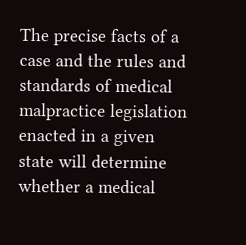The precise facts of a case and the rules and standards of medical malpractice legislation enacted in a given state will determine whether a medical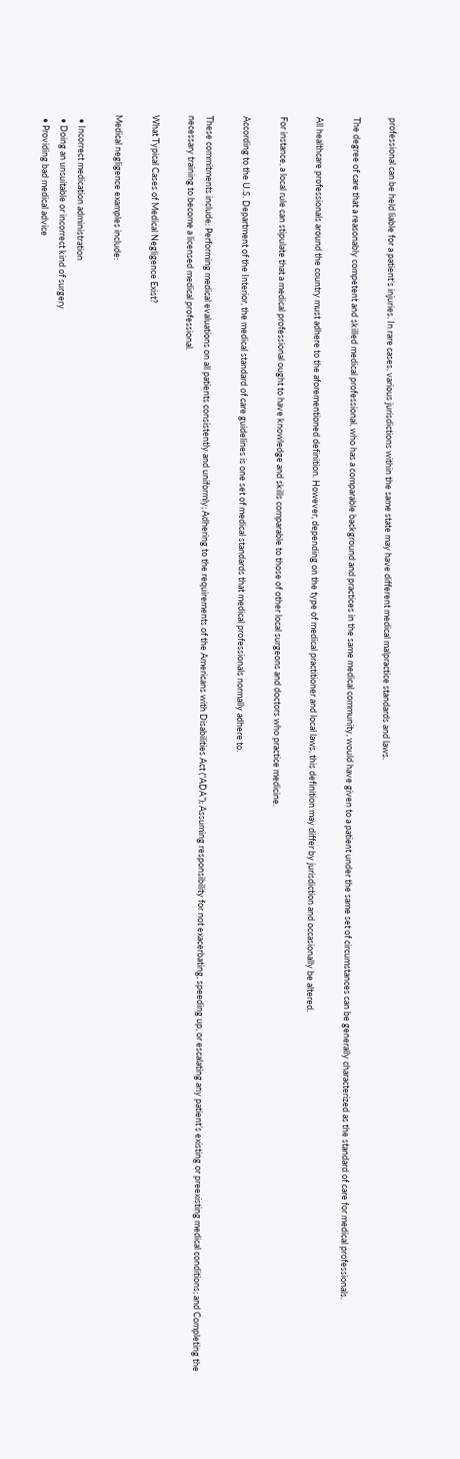professional can be held liable for a patient’s injuries. In rare cases, various jurisdictions within the same state may have different medical malpractice standards and laws.

The degree of care that a reasonably competent and skilled medical professional, who has a comparable background and practices in the same medical community, would have given to a patient under the same set of circumstances can be generally characterized as the standard of care for medical professionals.

All healthcare professionals around the country must adhere to the aforementioned definition. However, depending on the type of medical practitioner and local laws, this definition may differ by jurisdiction and occasionally be altered.

For instance, a local rule can stipulate that a medical professional ought to have knowledge and skills comparable to those of other local surgeons and doctors who practice medicine.

According to the U.S. Department of the Interior, the medical standard of care guidelines is one set of medical standards that medical professionals normally adhere to.

These commitments include: Performing medical evaluations on all patients consistently and uniformly; Adhering to the requirements of the Americans with Disabilities Act (“ADA”); Assuming responsibility for not exacerbating, speeding up, or escalating any patient’s existing or preexisting medical conditions; and Completing the necessary training to become a licensed medical professional.

What Typical Cases of Medical Negligence Exist?

Medical negligence examples include:

  • Incorrect medication administration
  • Doing an unsuitable or incorrect kind of surgery
  • Providing bad medical advice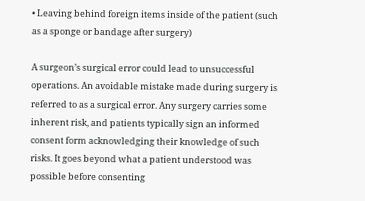• Leaving behind foreign items inside of the patient (such as a sponge or bandage after surgery)

A surgeon’s surgical error could lead to unsuccessful operations. An avoidable mistake made during surgery is referred to as a surgical error. Any surgery carries some inherent risk, and patients typically sign an informed consent form acknowledging their knowledge of such risks. It goes beyond what a patient understood was possible before consenting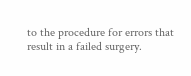to the procedure for errors that result in a failed surgery.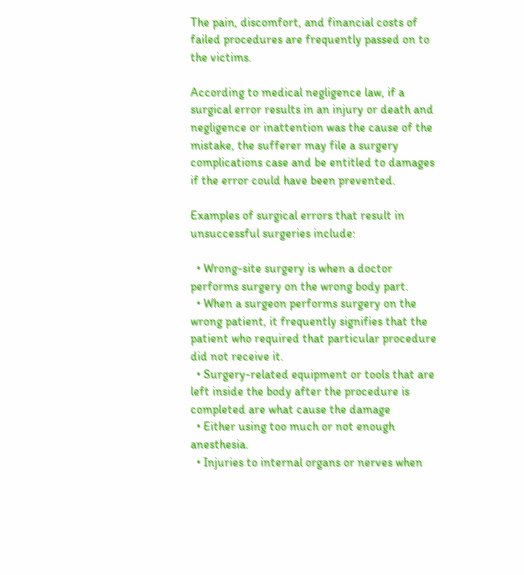The pain, discomfort, and financial costs of failed procedures are frequently passed on to the victims.

According to medical negligence law, if a surgical error results in an injury or death and negligence or inattention was the cause of the mistake, the sufferer may file a surgery complications case and be entitled to damages if the error could have been prevented.

Examples of surgical errors that result in unsuccessful surgeries include:

  • Wrong-site surgery is when a doctor performs surgery on the wrong body part.
  • When a surgeon performs surgery on the wrong patient, it frequently signifies that the patient who required that particular procedure did not receive it.
  • Surgery-related equipment or tools that are left inside the body after the procedure is completed are what cause the damage
  • Either using too much or not enough anesthesia.
  • Injuries to internal organs or nerves when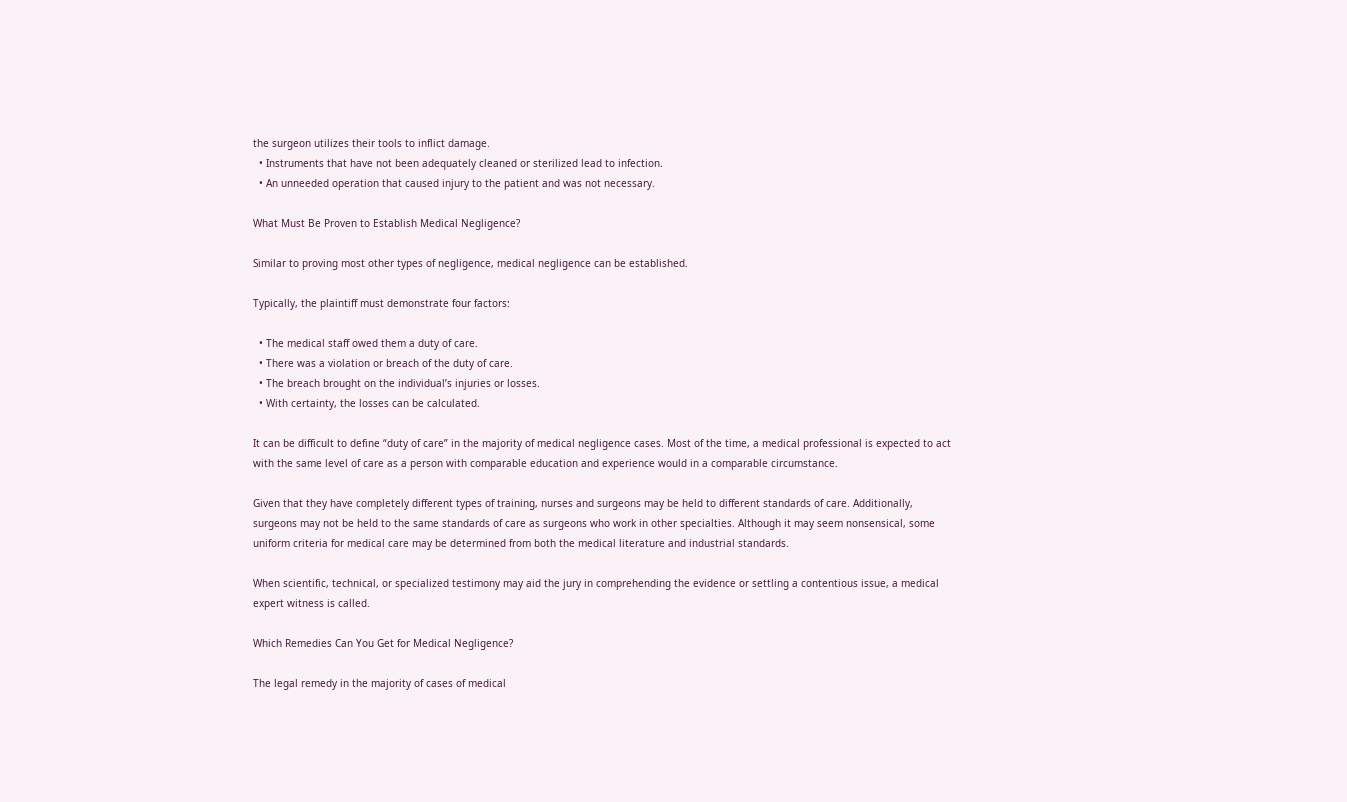the surgeon utilizes their tools to inflict damage.
  • Instruments that have not been adequately cleaned or sterilized lead to infection.
  • An unneeded operation that caused injury to the patient and was not necessary.

What Must Be Proven to Establish Medical Negligence?

Similar to proving most other types of negligence, medical negligence can be established.

Typically, the plaintiff must demonstrate four factors:

  • The medical staff owed them a duty of care.
  • There was a violation or breach of the duty of care.
  • The breach brought on the individual’s injuries or losses.
  • With certainty, the losses can be calculated.

It can be difficult to define “duty of care” in the majority of medical negligence cases. Most of the time, a medical professional is expected to act with the same level of care as a person with comparable education and experience would in a comparable circumstance.

Given that they have completely different types of training, nurses and surgeons may be held to different standards of care. Additionally, surgeons may not be held to the same standards of care as surgeons who work in other specialties. Although it may seem nonsensical, some uniform criteria for medical care may be determined from both the medical literature and industrial standards.

When scientific, technical, or specialized testimony may aid the jury in comprehending the evidence or settling a contentious issue, a medical expert witness is called.

Which Remedies Can You Get for Medical Negligence?

The legal remedy in the majority of cases of medical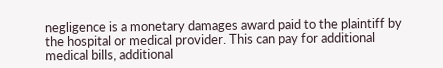negligence is a monetary damages award paid to the plaintiff by the hospital or medical provider. This can pay for additional medical bills, additional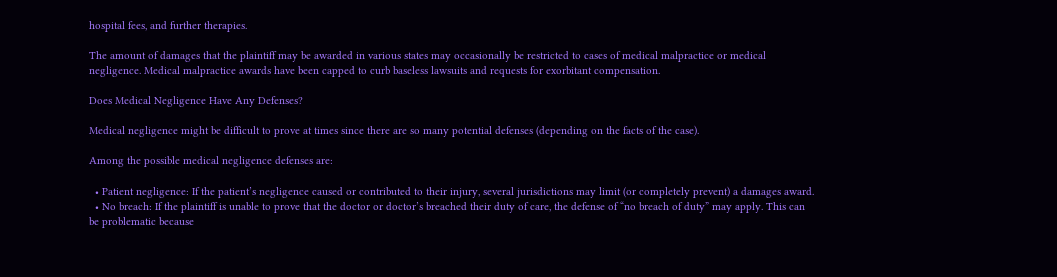hospital fees, and further therapies.

The amount of damages that the plaintiff may be awarded in various states may occasionally be restricted to cases of medical malpractice or medical negligence. Medical malpractice awards have been capped to curb baseless lawsuits and requests for exorbitant compensation.

Does Medical Negligence Have Any Defenses?

Medical negligence might be difficult to prove at times since there are so many potential defenses (depending on the facts of the case).

Among the possible medical negligence defenses are:

  • Patient negligence: If the patient’s negligence caused or contributed to their injury, several jurisdictions may limit (or completely prevent) a damages award.
  • No breach: If the plaintiff is unable to prove that the doctor or doctor’s breached their duty of care, the defense of “no breach of duty” may apply. This can be problematic because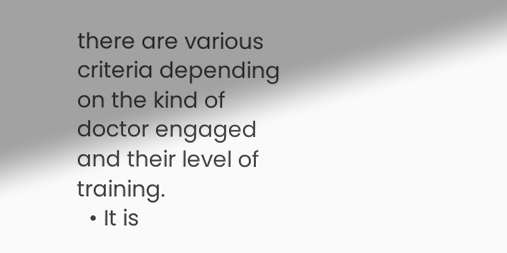there are various criteria depending on the kind of doctor engaged and their level of training.
  • It is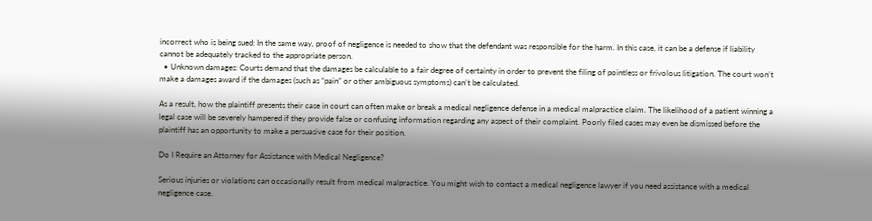incorrect who is being sued: In the same way, proof of negligence is needed to show that the defendant was responsible for the harm. In this case, it can be a defense if liability cannot be adequately tracked to the appropriate person.
  • Unknown damages: Courts demand that the damages be calculable to a fair degree of certainty in order to prevent the filing of pointless or frivolous litigation. The court won’t make a damages award if the damages (such as “pain” or other ambiguous symptoms) can’t be calculated.

As a result, how the plaintiff presents their case in court can often make or break a medical negligence defense in a medical malpractice claim. The likelihood of a patient winning a legal case will be severely hampered if they provide false or confusing information regarding any aspect of their complaint. Poorly filed cases may even be dismissed before the plaintiff has an opportunity to make a persuasive case for their position.

Do I Require an Attorney for Assistance with Medical Negligence?

Serious injuries or violations can occasionally result from medical malpractice. You might wish to contact a medical negligence lawyer if you need assistance with a medical negligence case.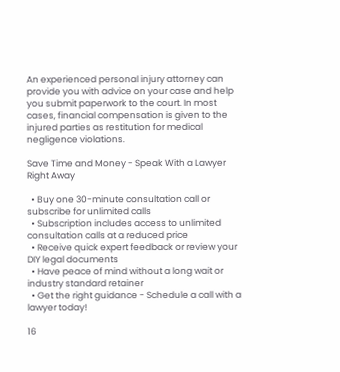An experienced personal injury attorney can provide you with advice on your case and help you submit paperwork to the court. In most cases, financial compensation is given to the injured parties as restitution for medical negligence violations.

Save Time and Money - Speak With a Lawyer Right Away

  • Buy one 30-minute consultation call or subscribe for unlimited calls
  • Subscription includes access to unlimited consultation calls at a reduced price
  • Receive quick expert feedback or review your DIY legal documents
  • Have peace of mind without a long wait or industry standard retainer
  • Get the right guidance - Schedule a call with a lawyer today!

16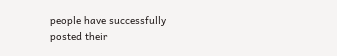people have successfully posted their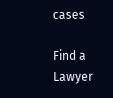cases

Find a Lawyer